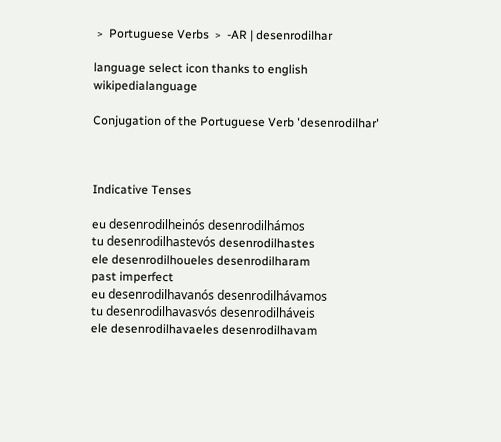﹥ Portuguese Verbs ﹥ -AR | desenrodilhar

language select icon thanks to english wikipedialanguage

Conjugation of the Portuguese Verb 'desenrodilhar'



Indicative Tenses

eu desenrodilheinós desenrodilhámos
tu desenrodilhastevós desenrodilhastes
ele desenrodilhoueles desenrodilharam
past imperfect
eu desenrodilhavanós desenrodilhávamos
tu desenrodilhavasvós desenrodilháveis
ele desenrodilhavaeles desenrodilhavam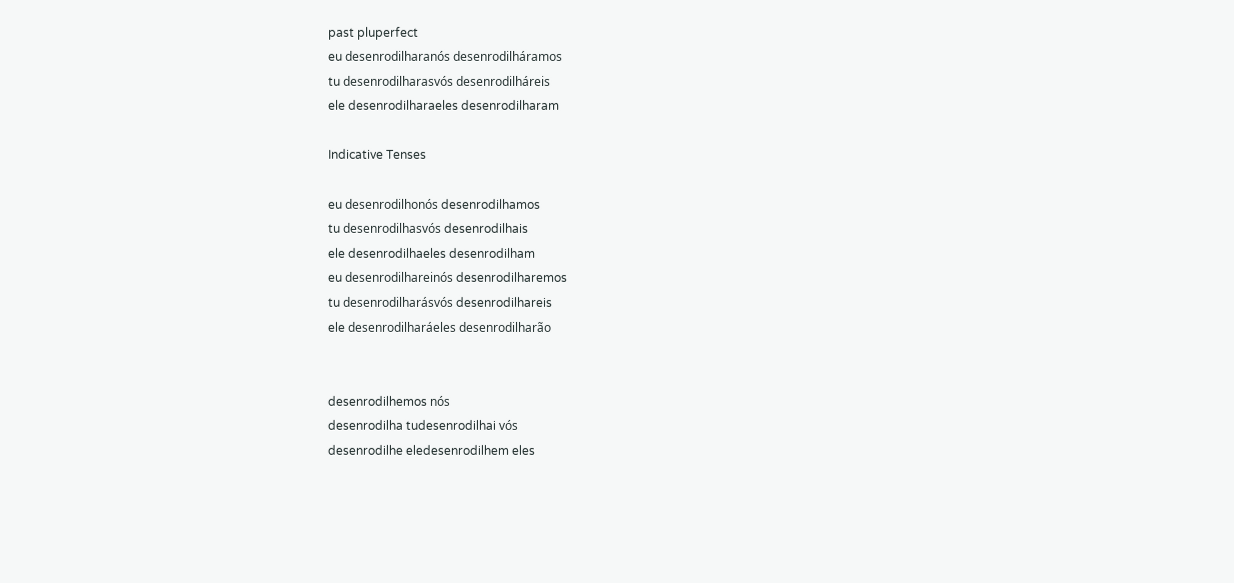past pluperfect
eu desenrodilharanós desenrodilháramos
tu desenrodilharasvós desenrodilháreis
ele desenrodilharaeles desenrodilharam

Indicative Tenses

eu desenrodilhonós desenrodilhamos
tu desenrodilhasvós desenrodilhais
ele desenrodilhaeles desenrodilham
eu desenrodilhareinós desenrodilharemos
tu desenrodilharásvós desenrodilhareis
ele desenrodilharáeles desenrodilharão


desenrodilhemos nós
desenrodilha tudesenrodilhai vós
desenrodilhe eledesenrodilhem eles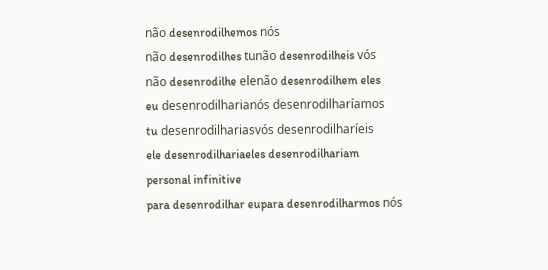não desenrodilhemos nós
não desenrodilhes tunão desenrodilheis vós
não desenrodilhe elenão desenrodilhem eles
eu desenrodilharianós desenrodilharíamos
tu desenrodilhariasvós desenrodilharíeis
ele desenrodilhariaeles desenrodilhariam
personal infinitive
para desenrodilhar eupara desenrodilharmos nós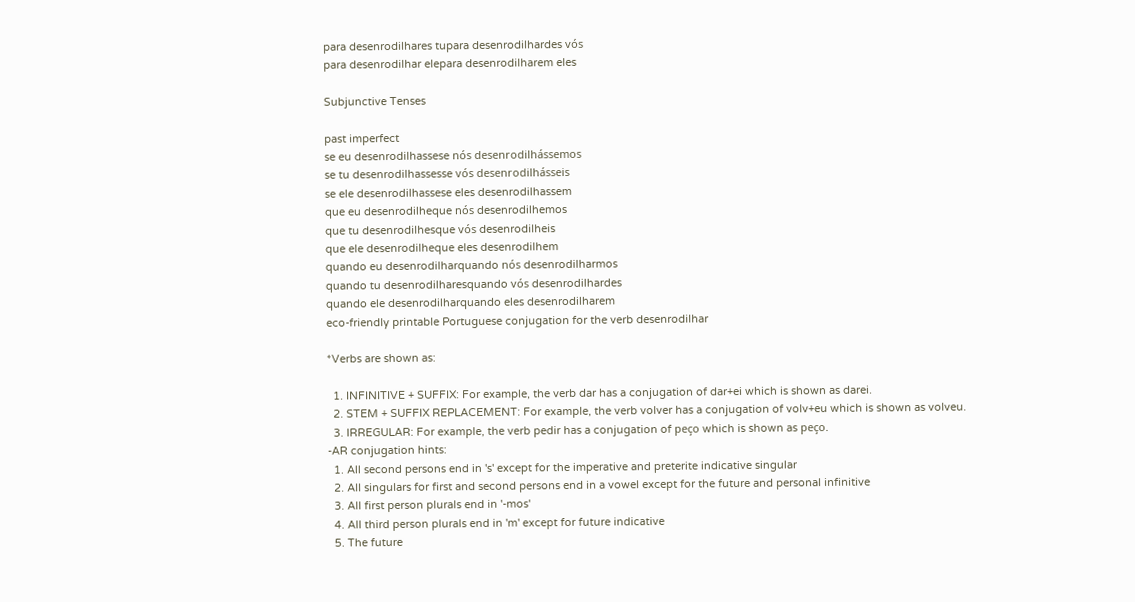para desenrodilhares tupara desenrodilhardes vós
para desenrodilhar elepara desenrodilharem eles

Subjunctive Tenses

past imperfect
se eu desenrodilhassese nós desenrodilhássemos
se tu desenrodilhassesse vós desenrodilhásseis
se ele desenrodilhassese eles desenrodilhassem
que eu desenrodilheque nós desenrodilhemos
que tu desenrodilhesque vós desenrodilheis
que ele desenrodilheque eles desenrodilhem
quando eu desenrodilharquando nós desenrodilharmos
quando tu desenrodilharesquando vós desenrodilhardes
quando ele desenrodilharquando eles desenrodilharem
eco-friendly printable Portuguese conjugation for the verb desenrodilhar

*Verbs are shown as:

  1. INFINITIVE + SUFFIX: For example, the verb dar has a conjugation of dar+ei which is shown as darei.
  2. STEM + SUFFIX REPLACEMENT: For example, the verb volver has a conjugation of volv+eu which is shown as volveu.
  3. IRREGULAR: For example, the verb pedir has a conjugation of peço which is shown as peço.
-AR conjugation hints:
  1. All second persons end in 's' except for the imperative and preterite indicative singular
  2. All singulars for first and second persons end in a vowel except for the future and personal infinitive
  3. All first person plurals end in '-mos'
  4. All third person plurals end in 'm' except for future indicative
  5. The future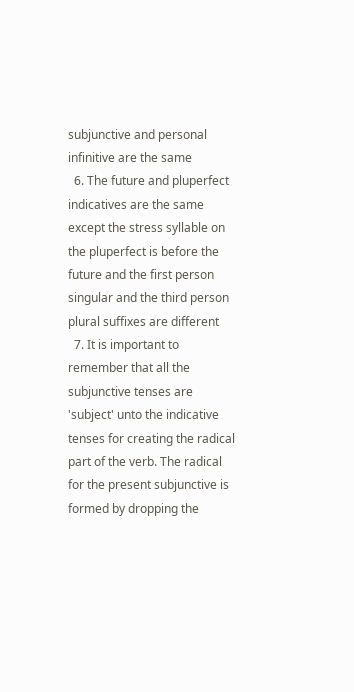subjunctive and personal infinitive are the same
  6. The future and pluperfect indicatives are the same except the stress syllable on the pluperfect is before the future and the first person singular and the third person plural suffixes are different
  7. It is important to remember that all the subjunctive tenses are 'subject' unto the indicative tenses for creating the radical part of the verb. The radical for the present subjunctive is formed by dropping the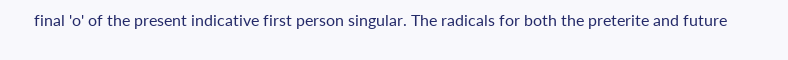final 'o' of the present indicative first person singular. The radicals for both the preterite and future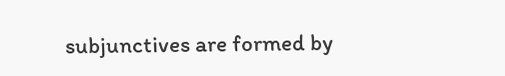subjunctives are formed by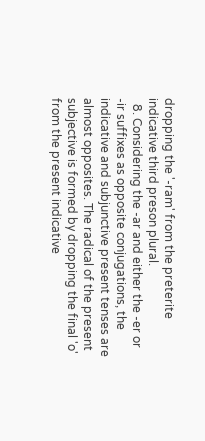dropping the '-ram' from the preterite indicative third preson plural.
  8. Considering the -ar and either the -er or -ir suffixes as opposite conjugations, the indicative and subjunctive present tenses are almost opposites. The radical of the present subjective is formed by dropping the final 'o' from the present indicative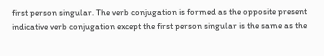first person singular. The verb conjugation is formed as the opposite present indicative verb conjugation except the first person singular is the same as the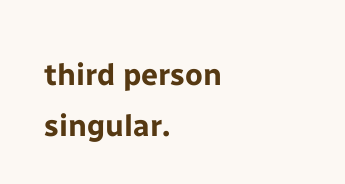third person singular.